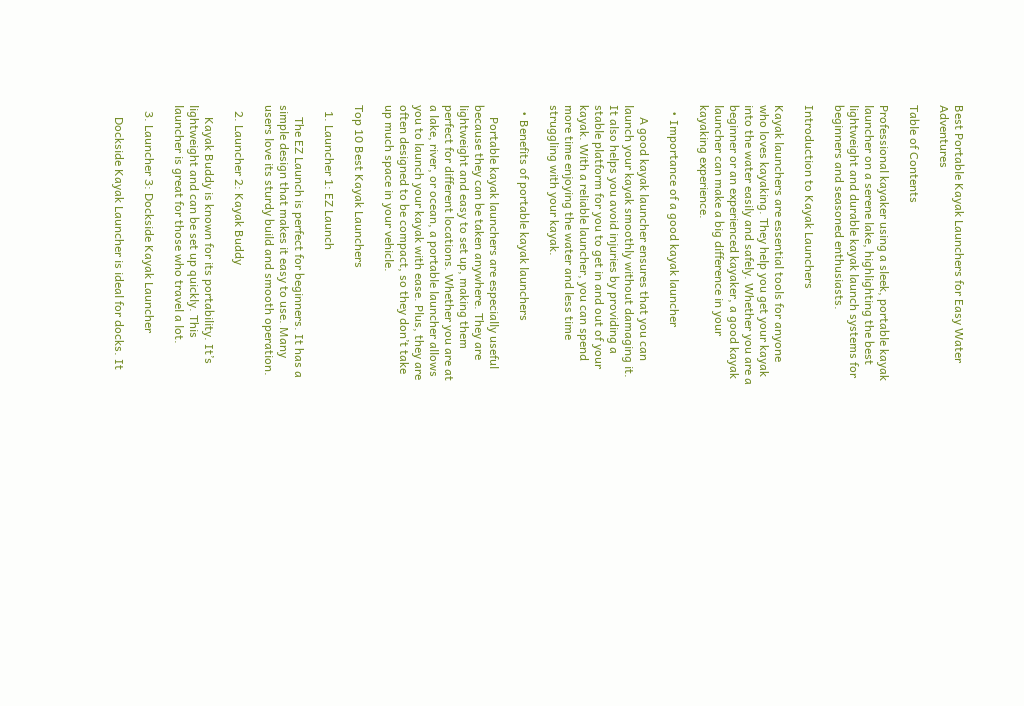Best Portable Kayak Launchers for Easy Water Adventures

Table of Contents

Professional kayaker using a sleek, portable kayak launcher on a serene lake, highlighting the best lightweight and durable kayak launch systems for beginners and seasoned enthusiasts.

Introduction to Kayak Launchers

Kayak launchers are essential tools for anyone who loves kayaking. They help you get your kayak into the water easily and safely. Whether you are a beginner or an experienced kayaker, a good kayak launcher can make a big difference in your kayaking experience.

  • Importance of a good kayak launcher

    A good kayak launcher ensures that you can launch your kayak smoothly without damaging it. It also helps you avoid injuries by providing a stable platform for you to get in and out of your kayak. With a reliable launcher, you can spend more time enjoying the water and less time struggling with your kayak.

  • Benefits of portable kayak launchers

    Portable kayak launchers are especially useful because they can be taken anywhere. They are lightweight and easy to set up, making them perfect for different locations. Whether you are at a lake, river, or ocean, a portable launcher allows you to launch your kayak with ease. Plus, they are often designed to be compact, so they don’t take up much space in your vehicle.

Top 10 Best Kayak Launchers

  1. Launcher 1: EZ Launch

    The EZ Launch is perfect for beginners. It has a simple design that makes it easy to use. Many users love its sturdy build and smooth operation.

  2. Launcher 2: Kayak Buddy

    Kayak Buddy is known for its portability. It’s lightweight and can be set up quickly. This launcher is great for those who travel a lot.

  3. Launcher 3: Dockside Kayak Launcher

    Dockside Kayak Launcher is ideal for docks. It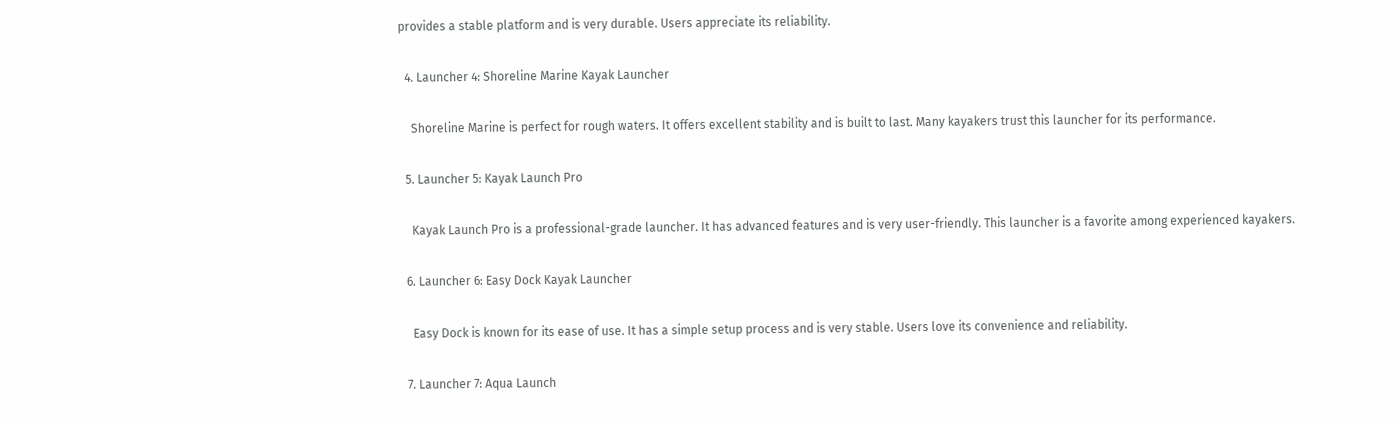provides a stable platform and is very durable. Users appreciate its reliability.

  4. Launcher 4: Shoreline Marine Kayak Launcher

    Shoreline Marine is perfect for rough waters. It offers excellent stability and is built to last. Many kayakers trust this launcher for its performance.

  5. Launcher 5: Kayak Launch Pro

    Kayak Launch Pro is a professional-grade launcher. It has advanced features and is very user-friendly. This launcher is a favorite among experienced kayakers.

  6. Launcher 6: Easy Dock Kayak Launcher

    Easy Dock is known for its ease of use. It has a simple setup process and is very stable. Users love its convenience and reliability.

  7. Launcher 7: Aqua Launch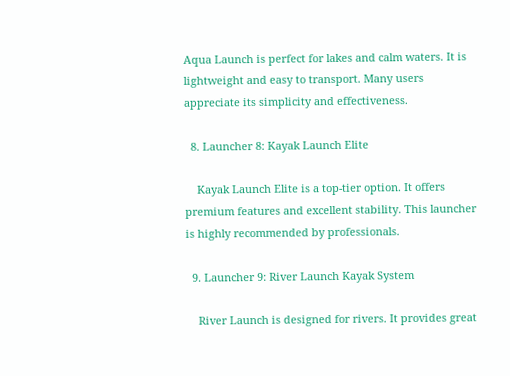Aqua Launch is perfect for lakes and calm waters. It is lightweight and easy to transport. Many users appreciate its simplicity and effectiveness.

  8. Launcher 8: Kayak Launch Elite

    Kayak Launch Elite is a top-tier option. It offers premium features and excellent stability. This launcher is highly recommended by professionals.

  9. Launcher 9: River Launch Kayak System

    River Launch is designed for rivers. It provides great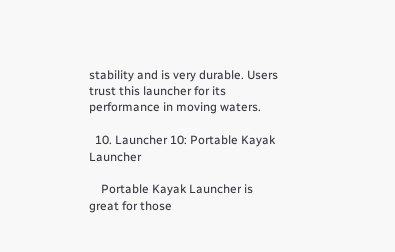stability and is very durable. Users trust this launcher for its performance in moving waters.

  10. Launcher 10: Portable Kayak Launcher

    Portable Kayak Launcher is great for those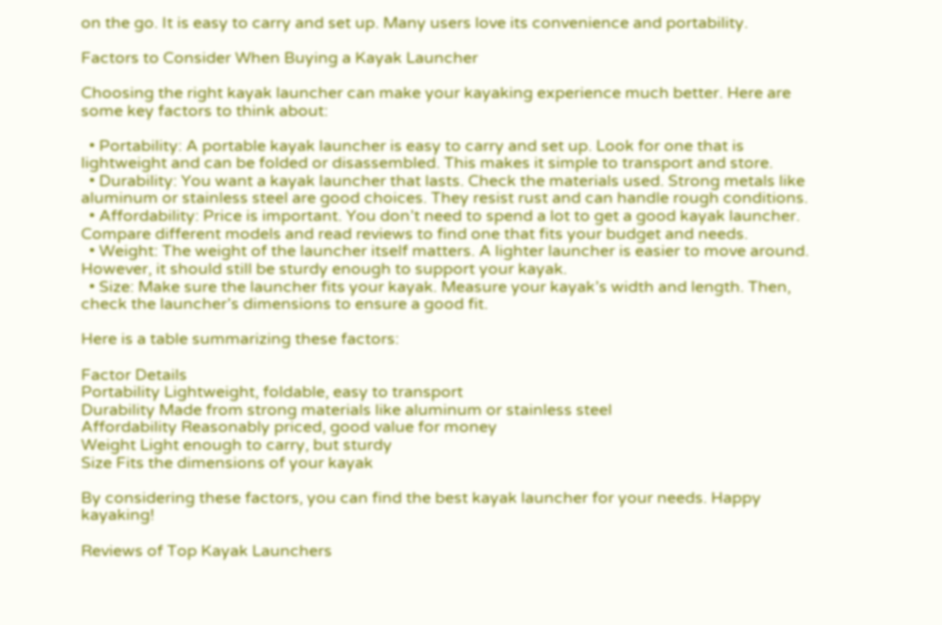on the go. It is easy to carry and set up. Many users love its convenience and portability.

Factors to Consider When Buying a Kayak Launcher

Choosing the right kayak launcher can make your kayaking experience much better. Here are some key factors to think about:

  • Portability: A portable kayak launcher is easy to carry and set up. Look for one that is lightweight and can be folded or disassembled. This makes it simple to transport and store.
  • Durability: You want a kayak launcher that lasts. Check the materials used. Strong metals like aluminum or stainless steel are good choices. They resist rust and can handle rough conditions.
  • Affordability: Price is important. You don’t need to spend a lot to get a good kayak launcher. Compare different models and read reviews to find one that fits your budget and needs.
  • Weight: The weight of the launcher itself matters. A lighter launcher is easier to move around. However, it should still be sturdy enough to support your kayak.
  • Size: Make sure the launcher fits your kayak. Measure your kayak’s width and length. Then, check the launcher’s dimensions to ensure a good fit.

Here is a table summarizing these factors:

Factor Details
Portability Lightweight, foldable, easy to transport
Durability Made from strong materials like aluminum or stainless steel
Affordability Reasonably priced, good value for money
Weight Light enough to carry, but sturdy
Size Fits the dimensions of your kayak

By considering these factors, you can find the best kayak launcher for your needs. Happy kayaking!

Reviews of Top Kayak Launchers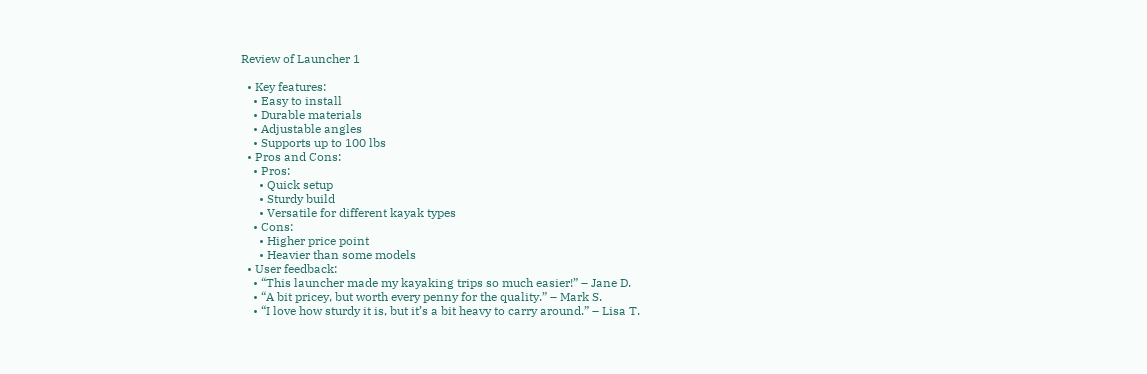Review of Launcher 1

  • Key features:
    • Easy to install
    • Durable materials
    • Adjustable angles
    • Supports up to 100 lbs
  • Pros and Cons:
    • Pros:
      • Quick setup
      • Sturdy build
      • Versatile for different kayak types
    • Cons:
      • Higher price point
      • Heavier than some models
  • User feedback:
    • “This launcher made my kayaking trips so much easier!” – Jane D.
    • “A bit pricey, but worth every penny for the quality.” – Mark S.
    • “I love how sturdy it is, but it’s a bit heavy to carry around.” – Lisa T.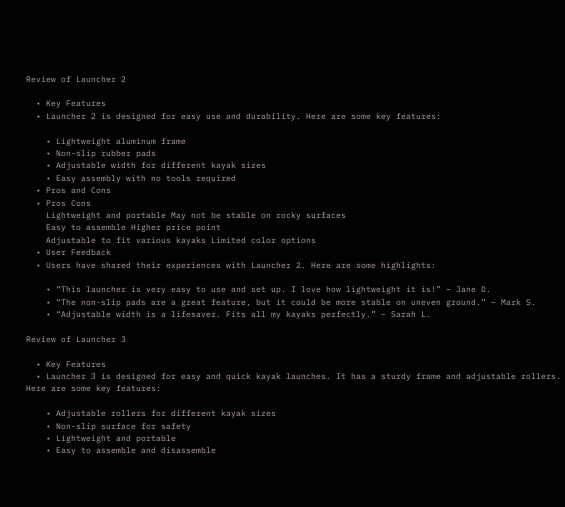Review of Launcher 2

  • Key Features
  • Launcher 2 is designed for easy use and durability. Here are some key features:

    • Lightweight aluminum frame
    • Non-slip rubber pads
    • Adjustable width for different kayak sizes
    • Easy assembly with no tools required
  • Pros and Cons
  • Pros Cons
    Lightweight and portable May not be stable on rocky surfaces
    Easy to assemble Higher price point
    Adjustable to fit various kayaks Limited color options
  • User Feedback
  • Users have shared their experiences with Launcher 2. Here are some highlights:

    • “This launcher is very easy to use and set up. I love how lightweight it is!” – Jane D.
    • “The non-slip pads are a great feature, but it could be more stable on uneven ground.” – Mark S.
    • “Adjustable width is a lifesaver. Fits all my kayaks perfectly.” – Sarah L.

Review of Launcher 3

  • Key Features
  • Launcher 3 is designed for easy and quick kayak launches. It has a sturdy frame and adjustable rollers. Here are some key features:

    • Adjustable rollers for different kayak sizes
    • Non-slip surface for safety
    • Lightweight and portable
    • Easy to assemble and disassemble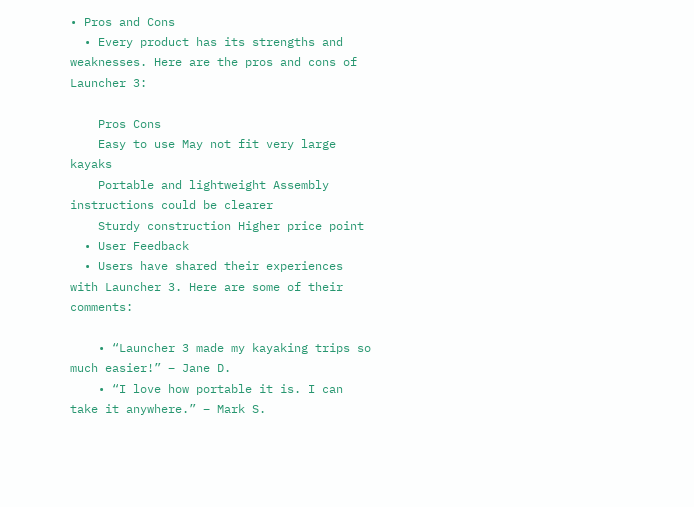• Pros and Cons
  • Every product has its strengths and weaknesses. Here are the pros and cons of Launcher 3:

    Pros Cons
    Easy to use May not fit very large kayaks
    Portable and lightweight Assembly instructions could be clearer
    Sturdy construction Higher price point
  • User Feedback
  • Users have shared their experiences with Launcher 3. Here are some of their comments:

    • “Launcher 3 made my kayaking trips so much easier!” – Jane D.
    • “I love how portable it is. I can take it anywhere.” – Mark S.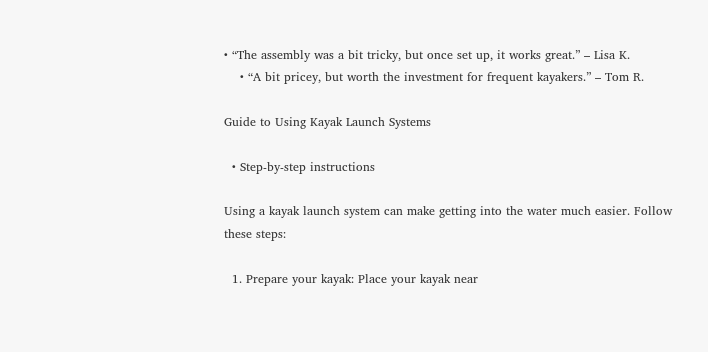• “The assembly was a bit tricky, but once set up, it works great.” – Lisa K.
    • “A bit pricey, but worth the investment for frequent kayakers.” – Tom R.

Guide to Using Kayak Launch Systems

  • Step-by-step instructions

Using a kayak launch system can make getting into the water much easier. Follow these steps:

  1. Prepare your kayak: Place your kayak near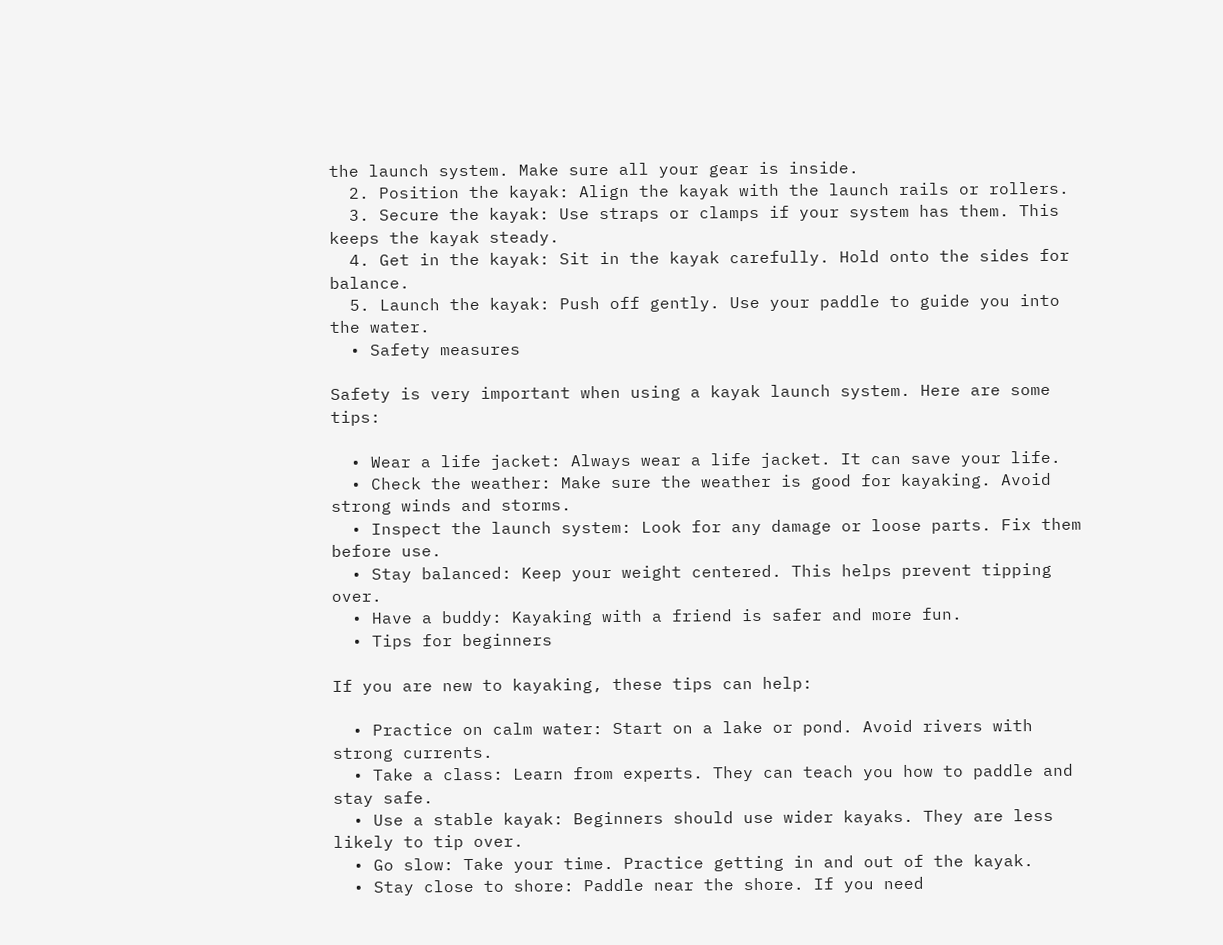the launch system. Make sure all your gear is inside.
  2. Position the kayak: Align the kayak with the launch rails or rollers.
  3. Secure the kayak: Use straps or clamps if your system has them. This keeps the kayak steady.
  4. Get in the kayak: Sit in the kayak carefully. Hold onto the sides for balance.
  5. Launch the kayak: Push off gently. Use your paddle to guide you into the water.
  • Safety measures

Safety is very important when using a kayak launch system. Here are some tips:

  • Wear a life jacket: Always wear a life jacket. It can save your life.
  • Check the weather: Make sure the weather is good for kayaking. Avoid strong winds and storms.
  • Inspect the launch system: Look for any damage or loose parts. Fix them before use.
  • Stay balanced: Keep your weight centered. This helps prevent tipping over.
  • Have a buddy: Kayaking with a friend is safer and more fun.
  • Tips for beginners

If you are new to kayaking, these tips can help:

  • Practice on calm water: Start on a lake or pond. Avoid rivers with strong currents.
  • Take a class: Learn from experts. They can teach you how to paddle and stay safe.
  • Use a stable kayak: Beginners should use wider kayaks. They are less likely to tip over.
  • Go slow: Take your time. Practice getting in and out of the kayak.
  • Stay close to shore: Paddle near the shore. If you need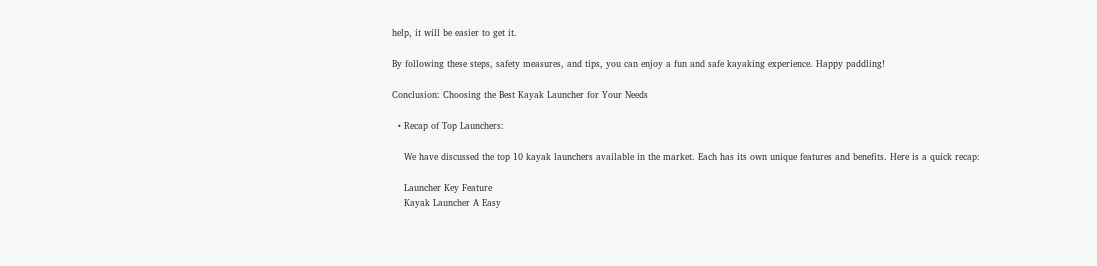help, it will be easier to get it.

By following these steps, safety measures, and tips, you can enjoy a fun and safe kayaking experience. Happy paddling!

Conclusion: Choosing the Best Kayak Launcher for Your Needs

  • Recap of Top Launchers:

    We have discussed the top 10 kayak launchers available in the market. Each has its own unique features and benefits. Here is a quick recap:

    Launcher Key Feature
    Kayak Launcher A Easy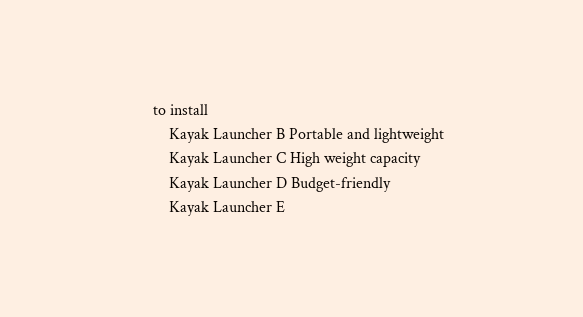to install
    Kayak Launcher B Portable and lightweight
    Kayak Launcher C High weight capacity
    Kayak Launcher D Budget-friendly
    Kayak Launcher E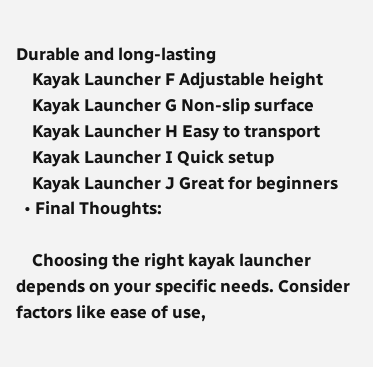Durable and long-lasting
    Kayak Launcher F Adjustable height
    Kayak Launcher G Non-slip surface
    Kayak Launcher H Easy to transport
    Kayak Launcher I Quick setup
    Kayak Launcher J Great for beginners
  • Final Thoughts:

    Choosing the right kayak launcher depends on your specific needs. Consider factors like ease of use,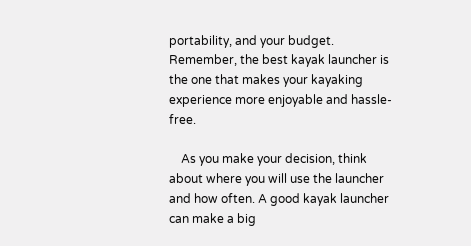portability, and your budget. Remember, the best kayak launcher is the one that makes your kayaking experience more enjoyable and hassle-free.

    As you make your decision, think about where you will use the launcher and how often. A good kayak launcher can make a big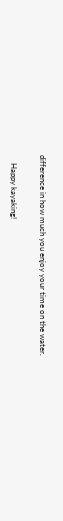difference in how much you enjoy your time on the water.

    Happy kayaking!